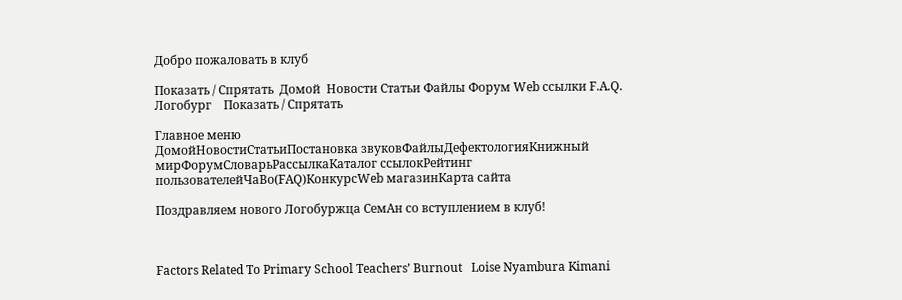Добро пожаловать в клуб

Показать / Спрятать  Домой  Новости Статьи Файлы Форум Web ссылки F.A.Q. Логобург    Показать / Спрятать

Главное меню
ДомойНовостиСтатьиПостановка звуковФайлыДефектологияКнижный мирФорумСловарьРассылкаКаталог ссылокРейтинг пользователейЧаВо(FAQ)КонкурсWeb магазинКарта сайта

Поздравляем нового Логобуржца СемАн со вступлением в клуб!



Factors Related To Primary School Teachers’ Burnout   Loise Nyambura Kimani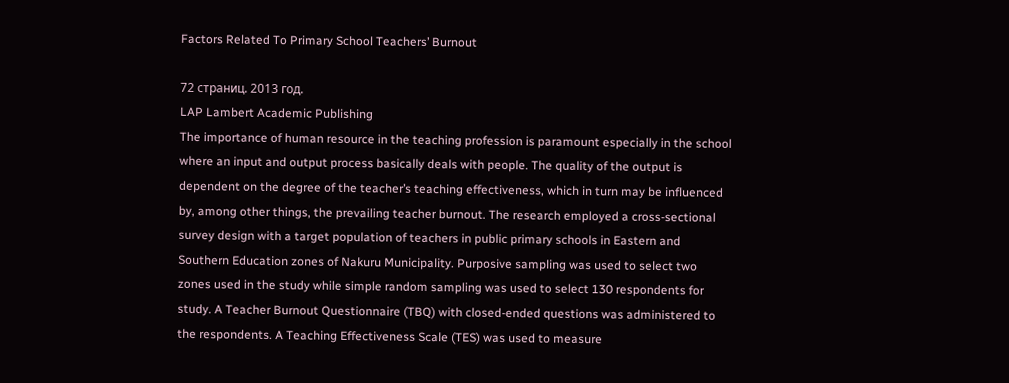Factors Related To Primary School Teachers’ Burnout

72 страниц. 2013 год.
LAP Lambert Academic Publishing
The importance of human resource in the teaching profession is paramount especially in the school where an input and output process basically deals with people. The quality of the output is dependent on the degree of the teacher’s teaching effectiveness, which in turn may be influenced by, among other things, the prevailing teacher burnout. The research employed a cross-sectional survey design with a target population of teachers in public primary schools in Eastern and Southern Education zones of Nakuru Municipality. Purposive sampling was used to select two zones used in the study while simple random sampling was used to select 130 respondents for study. A Teacher Burnout Questionnaire (TBQ) with closed-ended questions was administered to the respondents. A Teaching Effectiveness Scale (TES) was used to measure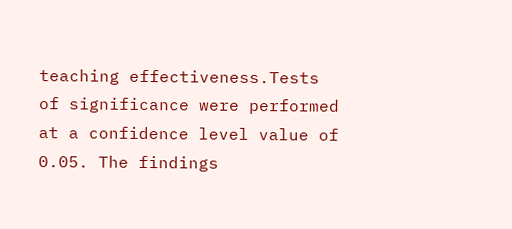teaching effectiveness.Tests of significance were performed at a confidence level value of 0.05. The findings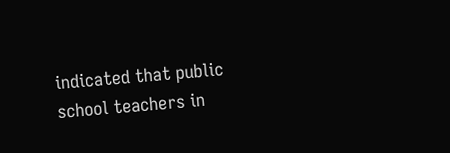indicated that public school teachers in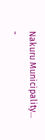Nakuru Municipality...
-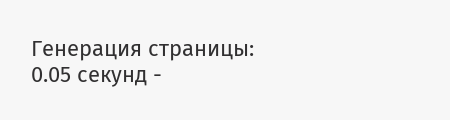Генерация страницы: 0.05 секунд -